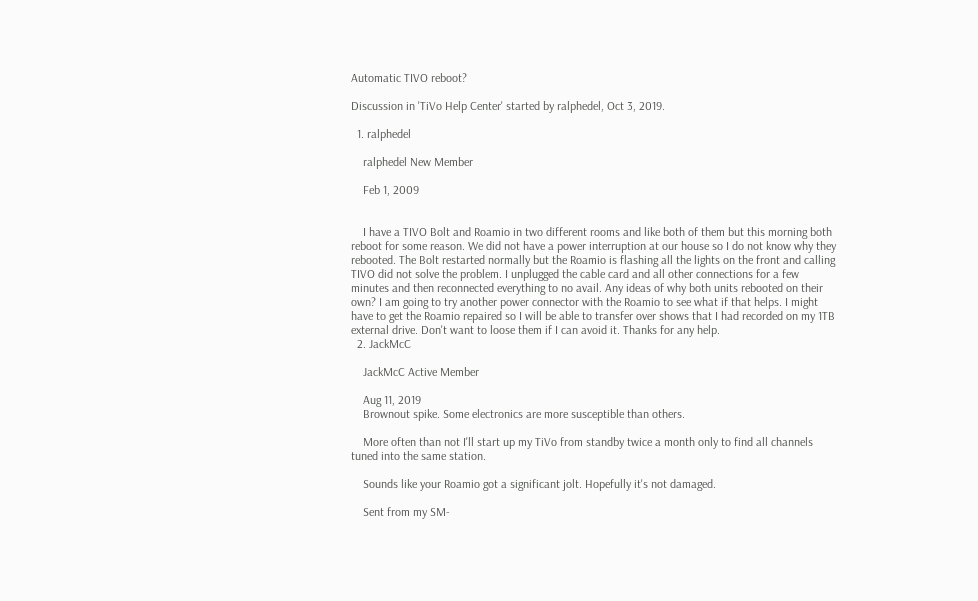Automatic TIVO reboot?

Discussion in 'TiVo Help Center' started by ralphedel, Oct 3, 2019.

  1. ralphedel

    ralphedel New Member

    Feb 1, 2009


    I have a TIVO Bolt and Roamio in two different rooms and like both of them but this morning both reboot for some reason. We did not have a power interruption at our house so I do not know why they rebooted. The Bolt restarted normally but the Roamio is flashing all the lights on the front and calling TIVO did not solve the problem. I unplugged the cable card and all other connections for a few minutes and then reconnected everything to no avail. Any ideas of why both units rebooted on their own? I am going to try another power connector with the Roamio to see what if that helps. I might have to get the Roamio repaired so I will be able to transfer over shows that I had recorded on my 1TB external drive. Don't want to loose them if I can avoid it. Thanks for any help.
  2. JackMcC

    JackMcC Active Member

    Aug 11, 2019
    Brownout spike. Some electronics are more susceptible than others.

    More often than not I'll start up my TiVo from standby twice a month only to find all channels tuned into the same station.

    Sounds like your Roamio got a significant jolt. Hopefully it's not damaged.

    Sent from my SM-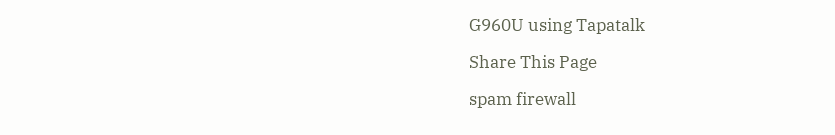G960U using Tapatalk

Share This Page

spam firewall